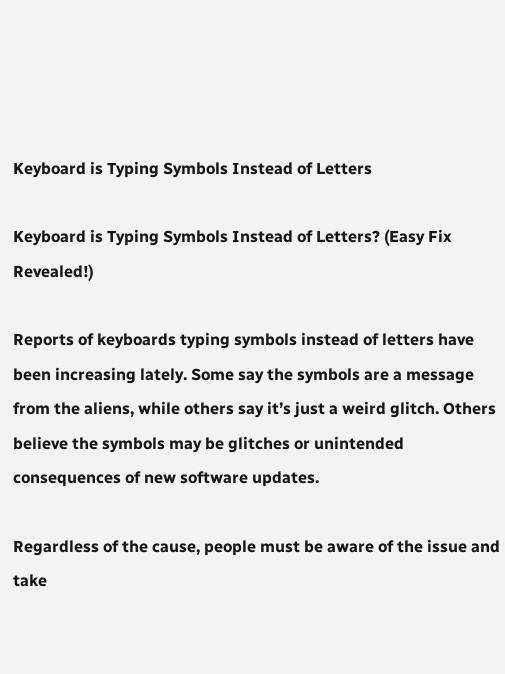Keyboard is Typing Symbols Instead of Letters

Keyboard is Typing Symbols Instead of Letters? (Easy Fix Revealed!)

Reports of keyboards typing symbols instead of letters have been increasing lately. Some say the symbols are a message from the aliens, while others say it’s just a weird glitch. Others believe the symbols may be glitches or unintended consequences of new software updates.

Regardless of the cause, people must be aware of the issue and take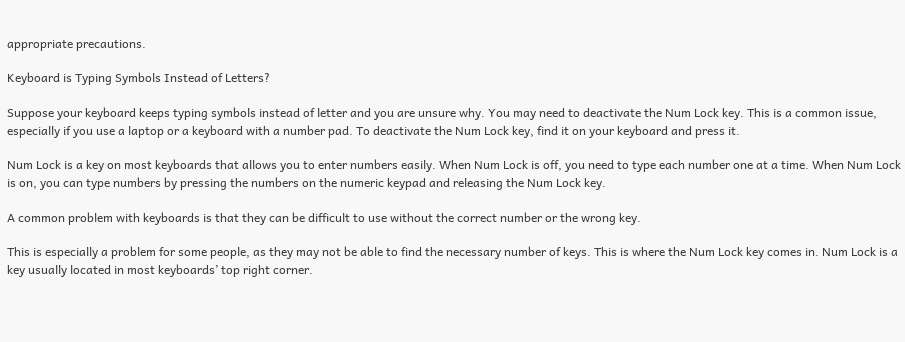appropriate precautions.

Keyboard is Typing Symbols Instead of Letters?

Suppose your keyboard keeps typing symbols instead of letter and you are unsure why. You may need to deactivate the Num Lock key. This is a common issue, especially if you use a laptop or a keyboard with a number pad. To deactivate the Num Lock key, find it on your keyboard and press it.

Num Lock is a key on most keyboards that allows you to enter numbers easily. When Num Lock is off, you need to type each number one at a time. When Num Lock is on, you can type numbers by pressing the numbers on the numeric keypad and releasing the Num Lock key.

A common problem with keyboards is that they can be difficult to use without the correct number or the wrong key.

This is especially a problem for some people, as they may not be able to find the necessary number of keys. This is where the Num Lock key comes in. Num Lock is a key usually located in most keyboards’ top right corner.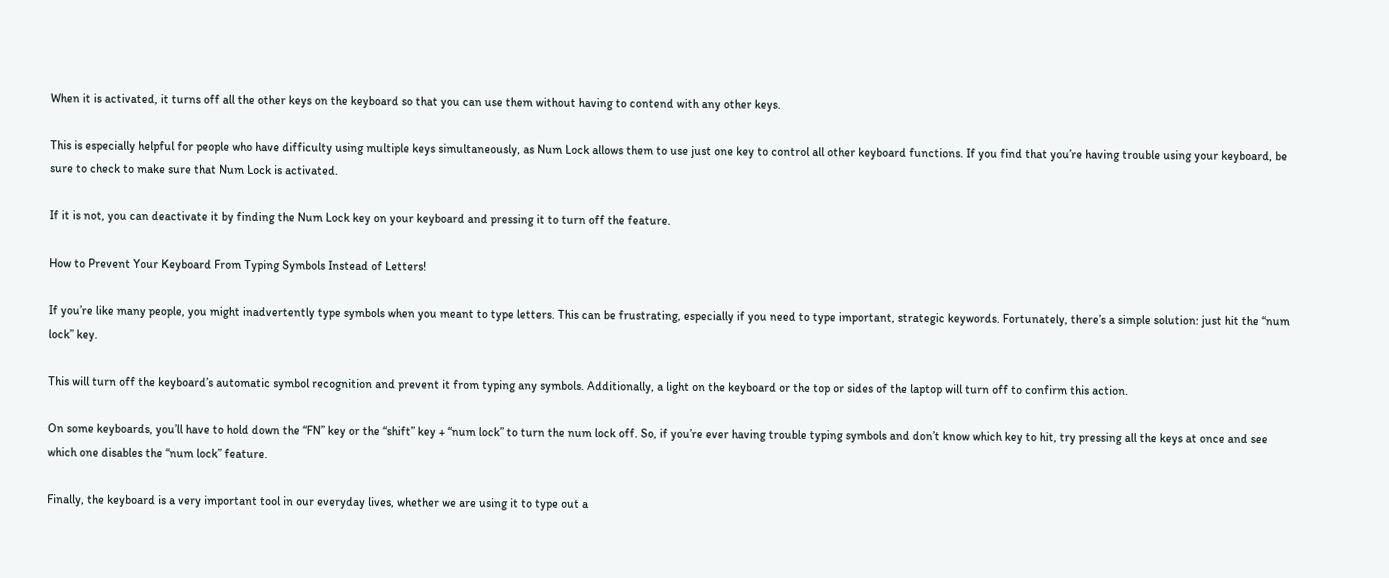When it is activated, it turns off all the other keys on the keyboard so that you can use them without having to contend with any other keys.

This is especially helpful for people who have difficulty using multiple keys simultaneously, as Num Lock allows them to use just one key to control all other keyboard functions. If you find that you’re having trouble using your keyboard, be sure to check to make sure that Num Lock is activated.

If it is not, you can deactivate it by finding the Num Lock key on your keyboard and pressing it to turn off the feature.

How to Prevent Your Keyboard From Typing Symbols Instead of Letters!

If you’re like many people, you might inadvertently type symbols when you meant to type letters. This can be frustrating, especially if you need to type important, strategic keywords. Fortunately, there’s a simple solution: just hit the “num lock” key.

This will turn off the keyboard’s automatic symbol recognition and prevent it from typing any symbols. Additionally, a light on the keyboard or the top or sides of the laptop will turn off to confirm this action.

On some keyboards, you’ll have to hold down the “FN” key or the “shift” key + “num lock” to turn the num lock off. So, if you’re ever having trouble typing symbols and don’t know which key to hit, try pressing all the keys at once and see which one disables the “num lock” feature.

Finally, the keyboard is a very important tool in our everyday lives, whether we are using it to type out a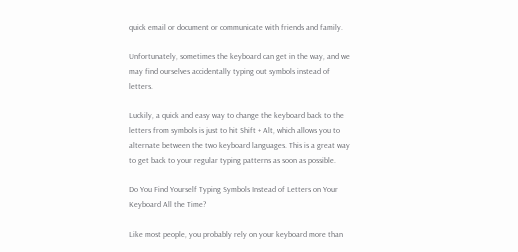quick email or document or communicate with friends and family.

Unfortunately, sometimes the keyboard can get in the way, and we may find ourselves accidentally typing out symbols instead of letters.

Luckily, a quick and easy way to change the keyboard back to the letters from symbols is just to hit Shift + Alt, which allows you to alternate between the two keyboard languages. This is a great way to get back to your regular typing patterns as soon as possible.

Do You Find Yourself Typing Symbols Instead of Letters on Your Keyboard All the Time?

Like most people, you probably rely on your keyboard more than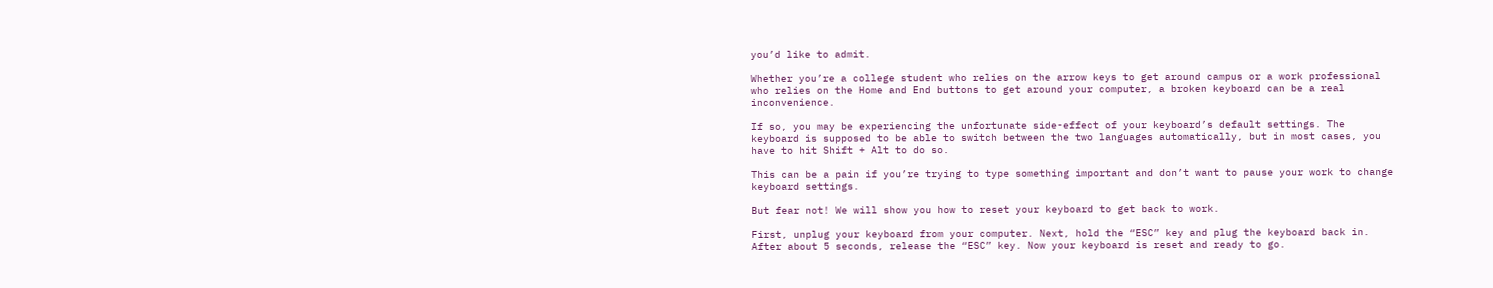you’d like to admit.

Whether you’re a college student who relies on the arrow keys to get around campus or a work professional who relies on the Home and End buttons to get around your computer, a broken keyboard can be a real inconvenience.

If so, you may be experiencing the unfortunate side-effect of your keyboard’s default settings. The keyboard is supposed to be able to switch between the two languages automatically, but in most cases, you have to hit Shift + Alt to do so.

This can be a pain if you’re trying to type something important and don’t want to pause your work to change keyboard settings.

But fear not! We will show you how to reset your keyboard to get back to work.

First, unplug your keyboard from your computer. Next, hold the “ESC” key and plug the keyboard back in. After about 5 seconds, release the “ESC” key. Now your keyboard is reset and ready to go.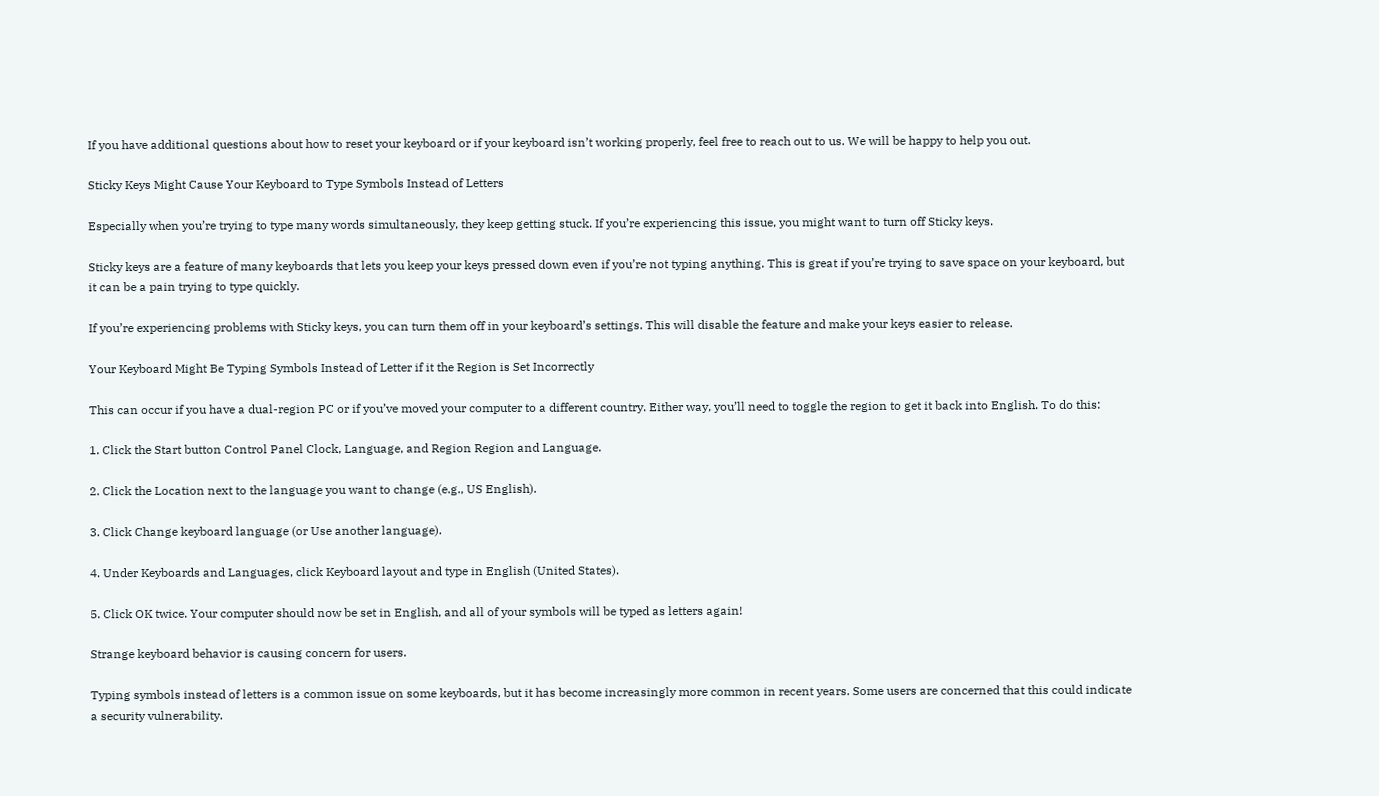If you have additional questions about how to reset your keyboard or if your keyboard isn’t working properly, feel free to reach out to us. We will be happy to help you out.

Sticky Keys Might Cause Your Keyboard to Type Symbols Instead of Letters

Especially when you’re trying to type many words simultaneously, they keep getting stuck. If you’re experiencing this issue, you might want to turn off Sticky keys.

Sticky keys are a feature of many keyboards that lets you keep your keys pressed down even if you’re not typing anything. This is great if you’re trying to save space on your keyboard, but it can be a pain trying to type quickly.

If you’re experiencing problems with Sticky keys, you can turn them off in your keyboard’s settings. This will disable the feature and make your keys easier to release.

Your Keyboard Might Be Typing Symbols Instead of Letter if it the Region is Set Incorrectly

This can occur if you have a dual-region PC or if you’ve moved your computer to a different country. Either way, you’ll need to toggle the region to get it back into English. To do this:

1. Click the Start button Control Panel Clock, Language, and Region Region and Language.

2. Click the Location next to the language you want to change (e.g., US English).

3. Click Change keyboard language (or Use another language).

4. Under Keyboards and Languages, click Keyboard layout and type in English (United States).

5. Click OK twice. Your computer should now be set in English, and all of your symbols will be typed as letters again!

Strange keyboard behavior is causing concern for users.

Typing symbols instead of letters is a common issue on some keyboards, but it has become increasingly more common in recent years. Some users are concerned that this could indicate a security vulnerability.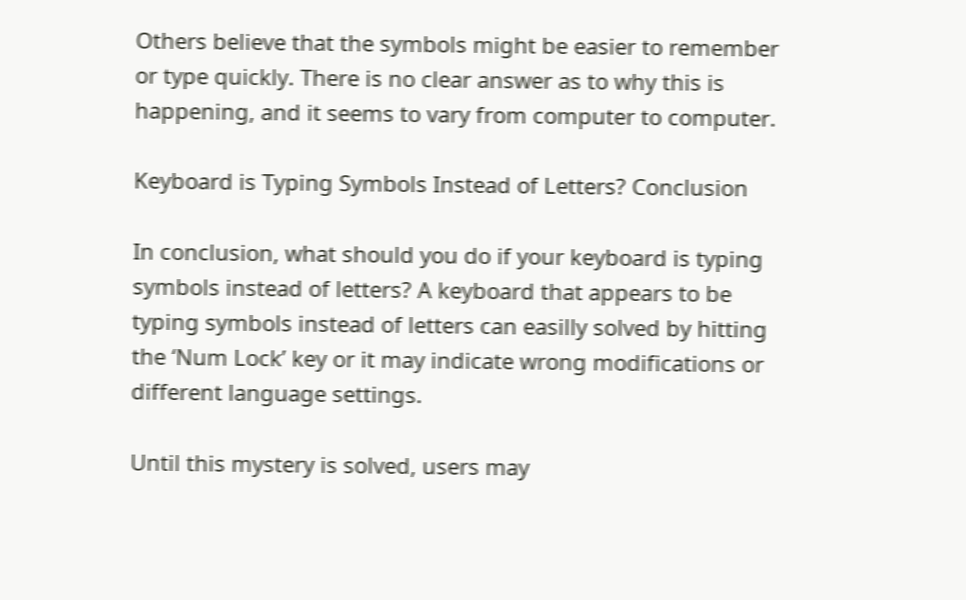Others believe that the symbols might be easier to remember or type quickly. There is no clear answer as to why this is happening, and it seems to vary from computer to computer.

Keyboard is Typing Symbols Instead of Letters? Conclusion

In conclusion, what should you do if your keyboard is typing symbols instead of letters? A keyboard that appears to be typing symbols instead of letters can easilly solved by hitting the ‘Num Lock’ key or it may indicate wrong modifications or different language settings.

Until this mystery is solved, users may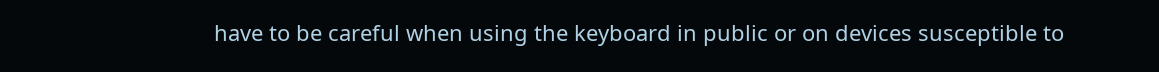have to be careful when using the keyboard in public or on devices susceptible to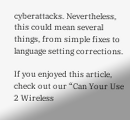cyberattacks. Nevertheless, this could mean several things, from simple fixes to language setting corrections.

If you enjoyed this article, check out our “Can Your Use 2 Wireless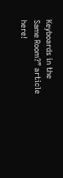Keyboards in the Same Room?” article here!